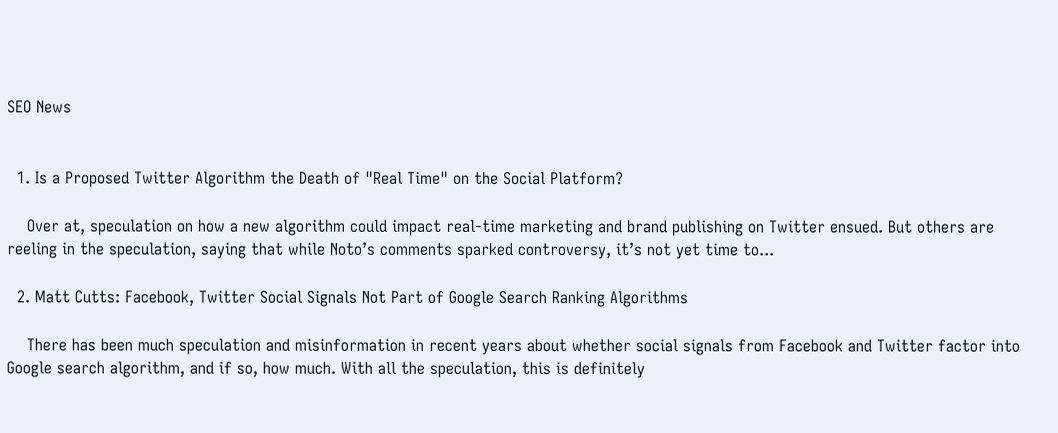SEO News


  1. Is a Proposed Twitter Algorithm the Death of "Real Time" on the Social Platform?

    Over at, speculation on how a new algorithm could impact real-time marketing and brand publishing on Twitter ensued. But others are reeling in the speculation, saying that while Noto’s comments sparked controversy, it’s not yet time to...

  2. Matt Cutts: Facebook, Twitter Social Signals Not Part of Google Search Ranking Algorithms

    There has been much speculation and misinformation in recent years about whether social signals from Facebook and Twitter factor into Google search algorithm, and if so, how much. With all the speculation, this is definitely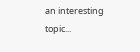an interesting topic...